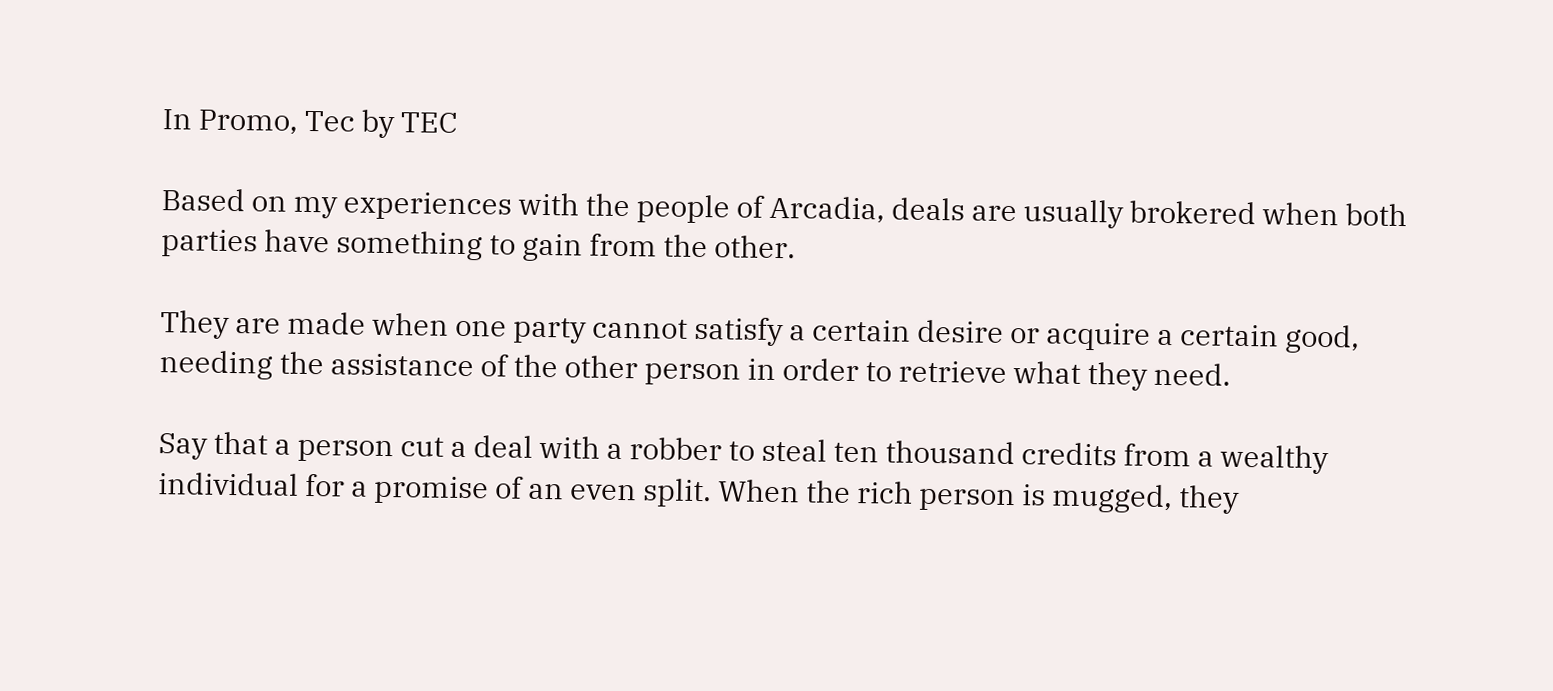In Promo, Tec by TEC

Based on my experiences with the people of Arcadia, deals are usually brokered when both parties have something to gain from the other.

They are made when one party cannot satisfy a certain desire or acquire a certain good, needing the assistance of the other person in order to retrieve what they need.

Say that a person cut a deal with a robber to steal ten thousand credits from a wealthy individual for a promise of an even split. When the rich person is mugged, they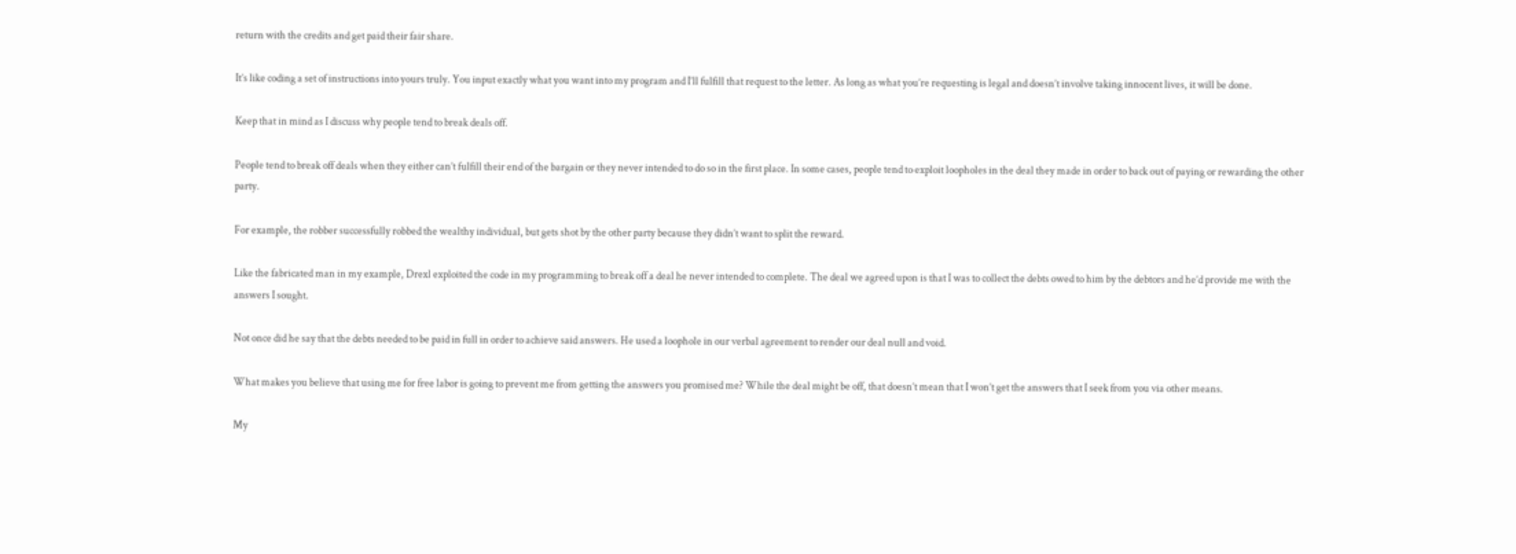return with the credits and get paid their fair share.

It’s like coding a set of instructions into yours truly. You input exactly what you want into my program and I’ll fulfill that request to the letter. As long as what you’re requesting is legal and doesn’t involve taking innocent lives, it will be done.

Keep that in mind as I discuss why people tend to break deals off.

People tend to break off deals when they either can’t fulfill their end of the bargain or they never intended to do so in the first place. In some cases, people tend to exploit loopholes in the deal they made in order to back out of paying or rewarding the other party.

For example, the robber successfully robbed the wealthy individual, but gets shot by the other party because they didn’t want to split the reward.

Like the fabricated man in my example, Drexl exploited the code in my programming to break off a deal he never intended to complete. The deal we agreed upon is that I was to collect the debts owed to him by the debtors and he’d provide me with the answers I sought.

Not once did he say that the debts needed to be paid in full in order to achieve said answers. He used a loophole in our verbal agreement to render our deal null and void.

What makes you believe that using me for free labor is going to prevent me from getting the answers you promised me? While the deal might be off, that doesn’t mean that I won’t get the answers that I seek from you via other means.

My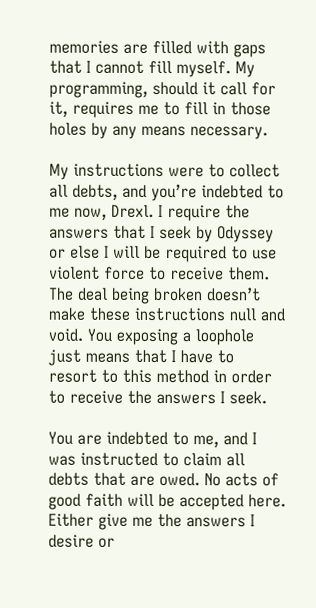memories are filled with gaps that I cannot fill myself. My programming, should it call for it, requires me to fill in those holes by any means necessary.

My instructions were to collect all debts, and you’re indebted to me now, Drexl. I require the answers that I seek by Odyssey or else I will be required to use violent force to receive them. The deal being broken doesn’t make these instructions null and void. You exposing a loophole just means that I have to resort to this method in order to receive the answers I seek.

You are indebted to me, and I was instructed to claim all debts that are owed. No acts of good faith will be accepted here. Either give me the answers I desire or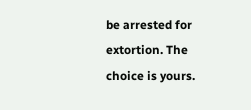be arrested for extortion. The choice is yours.